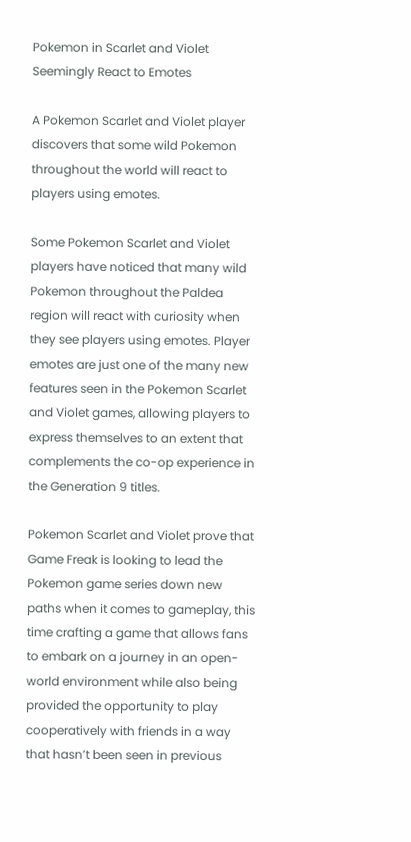Pokemon in Scarlet and Violet Seemingly React to Emotes

A Pokemon Scarlet and Violet player discovers that some wild Pokemon throughout the world will react to players using emotes.

Some Pokemon Scarlet and Violet players have noticed that many wild Pokemon throughout the Paldea region will react with curiosity when they see players using emotes. Player emotes are just one of the many new features seen in the Pokemon Scarlet and Violet games, allowing players to express themselves to an extent that complements the co-op experience in the Generation 9 titles.

Pokemon Scarlet and Violet prove that Game Freak is looking to lead the Pokemon game series down new paths when it comes to gameplay, this time crafting a game that allows fans to embark on a journey in an open-world environment while also being provided the opportunity to play cooperatively with friends in a way that hasn’t been seen in previous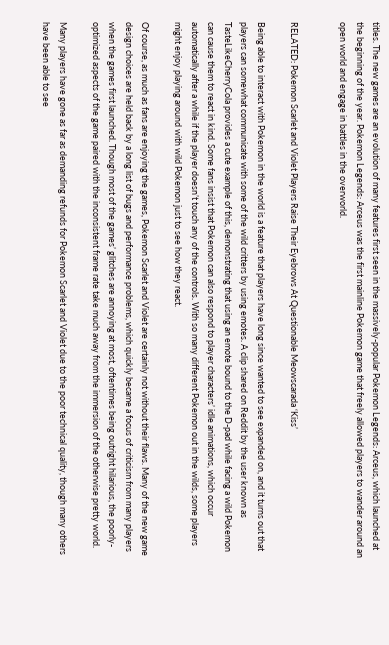titles. The new games are an evolution of many features first seen in the massively-popular Pokemon Legends: Arceus, which launched at the beginning of the year. Pokemon Legends: Arceus was the first mainline Pokemon game that freely allowed players to wander around an open world and engage in battles in the overworld.


RELATED: Pokemon Scarlet and Violet Players Raise Their Eyebrows At Questionable Meowscarada ‘Kiss’

Being able to interact with Pokemon in the world is a feature that players have long since wanted to see expanded on, and it turns out that players can somewhat communicate with some of the wild critters by using emotes. A clip shared on Reddit by the user known as TasteLikeCherryCola provides a cute example of this, demonstrating that using an emote bound to the D-pad while facing a wild Pokemon can cause them to react in kind. Some fans insist that Pokemon can also respond to player characters’ idle animations, which occur automatically after a while if the player doesn’t touch any of the controls. With so many different Pokemon out in the wilds, some players might enjoy playing around with wild Pokemon just to see how they react.

Of course, as much as fans are enjoying the games, Pokemon Scarlet and Violet are certainly not without their flaws. Many of the new game design choices are held back by a long list of bugs and performance problems, which quickly became a focus of criticism from many players when the games first launched. Though most of the games’ glitches are annoying at most, oftentimes being outright hilarious, the poorly-optimized aspects of the game paired with the inconsistent frame rate take much away from the immersion of the otherwise pretty world.

Many players have gone as far as demanding refunds for Pokemon Scarlet and Violet due to the poor technical quality, though many others have been able to see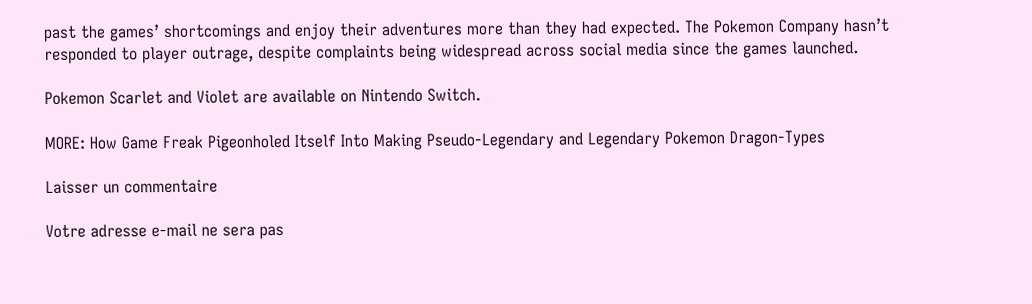past the games’ shortcomings and enjoy their adventures more than they had expected. The Pokemon Company hasn’t responded to player outrage, despite complaints being widespread across social media since the games launched.

Pokemon Scarlet and Violet are available on Nintendo Switch.

MORE: How Game Freak Pigeonholed Itself Into Making Pseudo-Legendary and Legendary Pokemon Dragon-Types

Laisser un commentaire

Votre adresse e-mail ne sera pas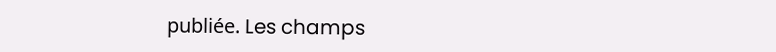publiée. Les champs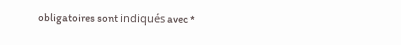obligatoires sont indiqués avec *